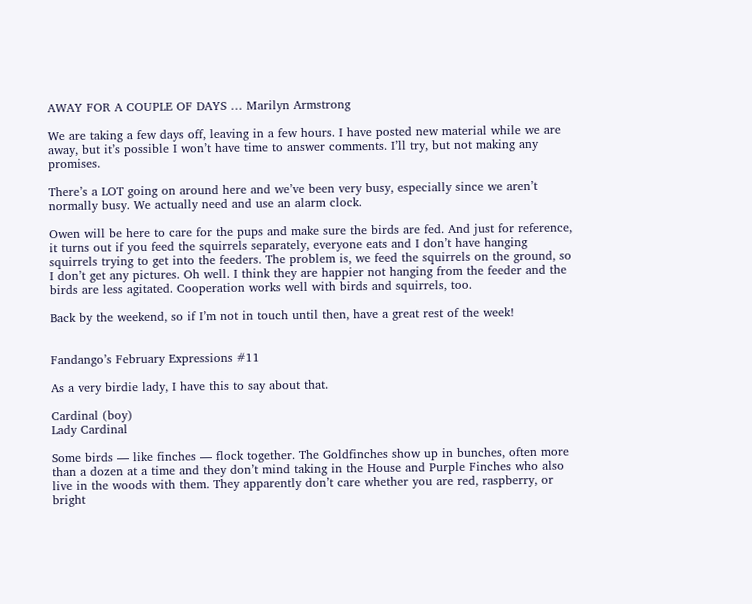AWAY FOR A COUPLE OF DAYS … Marilyn Armstrong

We are taking a few days off, leaving in a few hours. I have posted new material while we are away, but it’s possible I won’t have time to answer comments. I’ll try, but not making any promises.

There’s a LOT going on around here and we’ve been very busy, especially since we aren’t normally busy. We actually need and use an alarm clock.

Owen will be here to care for the pups and make sure the birds are fed. And just for reference, it turns out if you feed the squirrels separately, everyone eats and I don’t have hanging squirrels trying to get into the feeders. The problem is, we feed the squirrels on the ground, so I don’t get any pictures. Oh well. I think they are happier not hanging from the feeder and the birds are less agitated. Cooperation works well with birds and squirrels, too.

Back by the weekend, so if I’m not in touch until then, have a great rest of the week!


Fandango’s February Expressions #11

As a very birdie lady, I have this to say about that.

Cardinal (boy)
Lady Cardinal

Some birds — like finches — flock together. The Goldfinches show up in bunches, often more than a dozen at a time and they don’t mind taking in the House and Purple Finches who also live in the woods with them. They apparently don’t care whether you are red, raspberry, or bright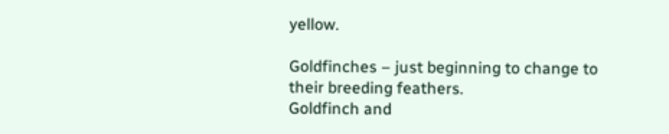yellow.

Goldfinches – just beginning to change to their breeding feathers.
Goldfinch and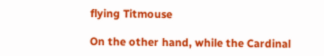flying Titmouse

On the other hand, while the Cardinal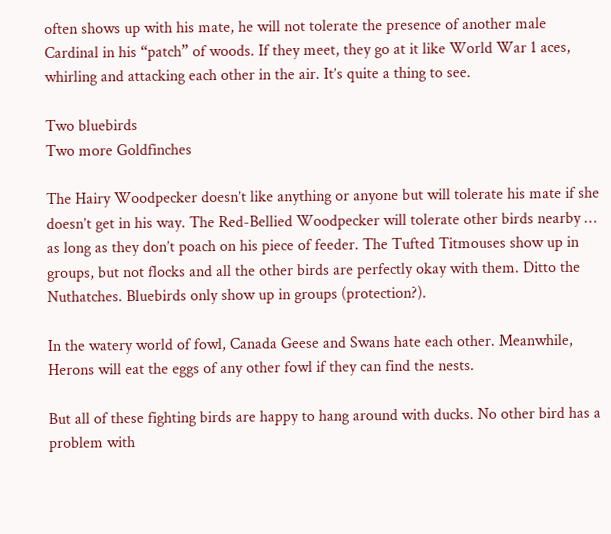often shows up with his mate, he will not tolerate the presence of another male Cardinal in his “patch” of woods. If they meet, they go at it like World War 1 aces, whirling and attacking each other in the air. It’s quite a thing to see.

Two bluebirds
Two more Goldfinches

The Hairy Woodpecker doesn’t like anything or anyone but will tolerate his mate if she doesn’t get in his way. The Red-Bellied Woodpecker will tolerate other birds nearby … as long as they don’t poach on his piece of feeder. The Tufted Titmouses show up in groups, but not flocks and all the other birds are perfectly okay with them. Ditto the Nuthatches. Bluebirds only show up in groups (protection?).

In the watery world of fowl, Canada Geese and Swans hate each other. Meanwhile, Herons will eat the eggs of any other fowl if they can find the nests.

But all of these fighting birds are happy to hang around with ducks. No other bird has a problem with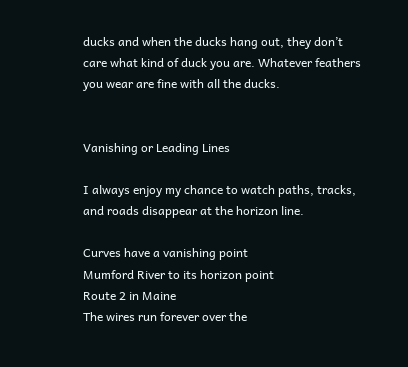ducks and when the ducks hang out, they don’t care what kind of duck you are. Whatever feathers you wear are fine with all the ducks.


Vanishing or Leading Lines

I always enjoy my chance to watch paths, tracks, and roads disappear at the horizon line.

Curves have a vanishing point
Mumford River to its horizon point
Route 2 in Maine
The wires run forever over the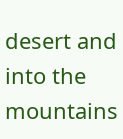desert and into the mountains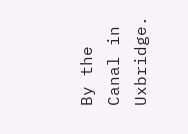By the Canal in Uxbridge.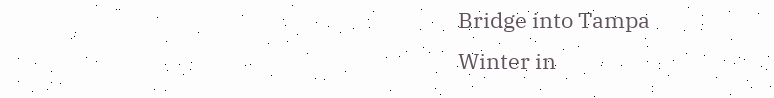Bridge into Tampa
Winter in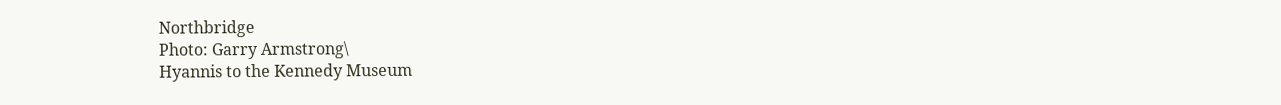Northbridge
Photo: Garry Armstrong\
Hyannis to the Kennedy Museum